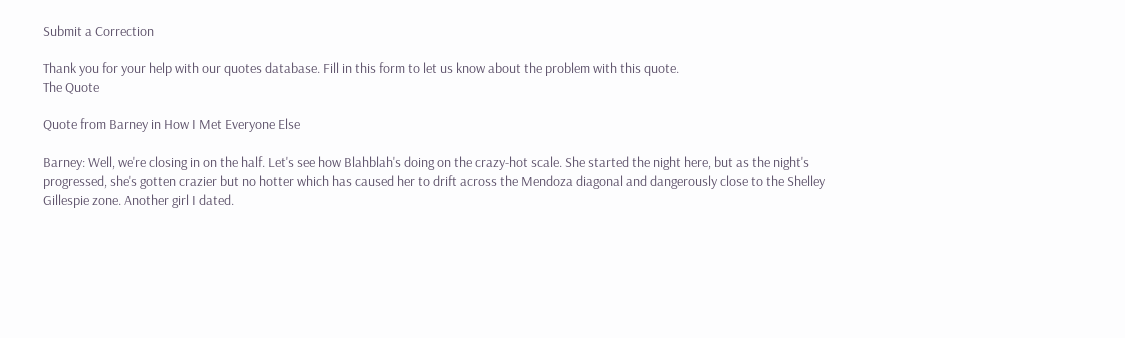Submit a Correction

Thank you for your help with our quotes database. Fill in this form to let us know about the problem with this quote.
The Quote

Quote from Barney in How I Met Everyone Else

Barney: Well, we're closing in on the half. Let's see how Blahblah's doing on the crazy-hot scale. She started the night here, but as the night's progressed, she's gotten crazier but no hotter which has caused her to drift across the Mendoza diagonal and dangerously close to the Shelley Gillespie zone. Another girl I dated.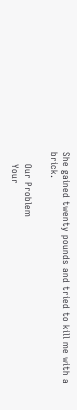She gained twenty pounds and tried to kill me with a brick.

    Our Problem
    Your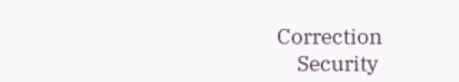Correction
    Security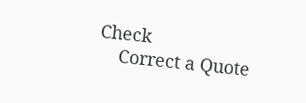Check
    Correct a Quote